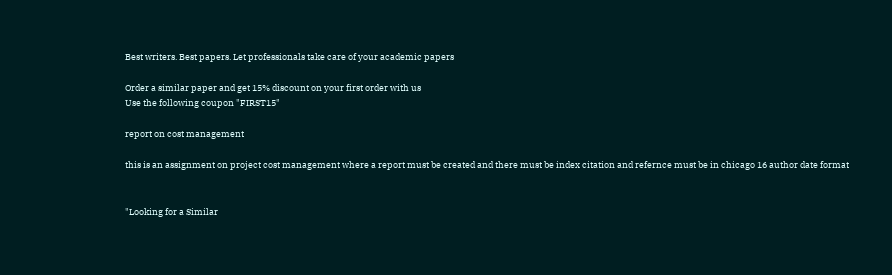Best writers. Best papers. Let professionals take care of your academic papers

Order a similar paper and get 15% discount on your first order with us
Use the following coupon "FIRST15"

report on cost management

this is an assignment on project cost management where a report must be created and there must be index citation and refernce must be in chicago 16 author date format


"Looking for a Similar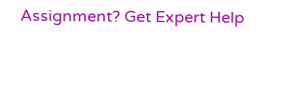Assignment? Get Expert Help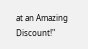at an Amazing Discount!"